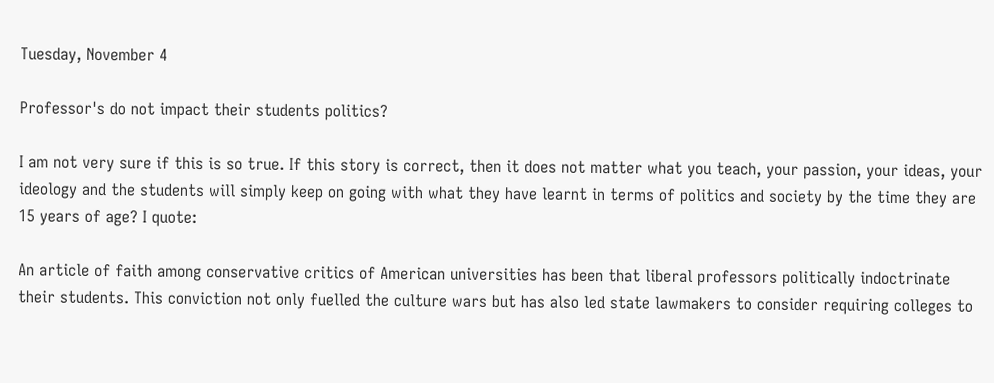Tuesday, November 4

Professor's do not impact their students politics?

I am not very sure if this is so true. If this story is correct, then it does not matter what you teach, your passion, your ideas, your ideology and the students will simply keep on going with what they have learnt in terms of politics and society by the time they are 15 years of age? I quote:

An article of faith among conservative critics of American universities has been that liberal professors politically indoctrinate their students. This conviction not only fuelled the culture wars but has also led state lawmakers to consider requiring colleges to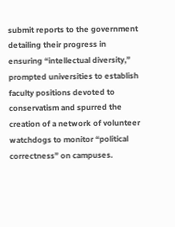submit reports to the government detailing their progress in ensuring “intellectual diversity,” prompted universities to establish faculty positions devoted to conservatism and spurred the creation of a network of volunteer watchdogs to monitor “political correctness” on campuses.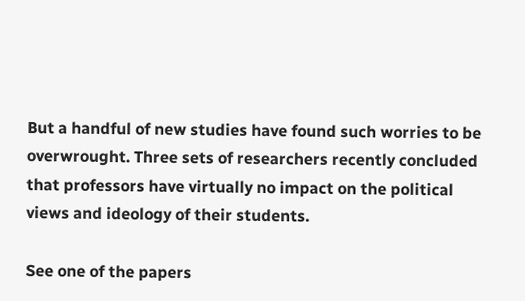But a handful of new studies have found such worries to be overwrought. Three sets of researchers recently concluded that professors have virtually no impact on the political views and ideology of their students.

See one of the papers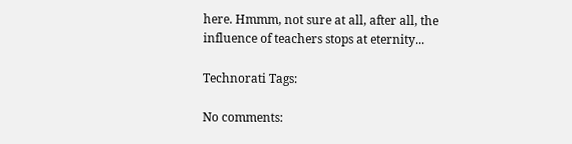here. Hmmm, not sure at all, after all, the influence of teachers stops at eternity...

Technorati Tags:

No comments: